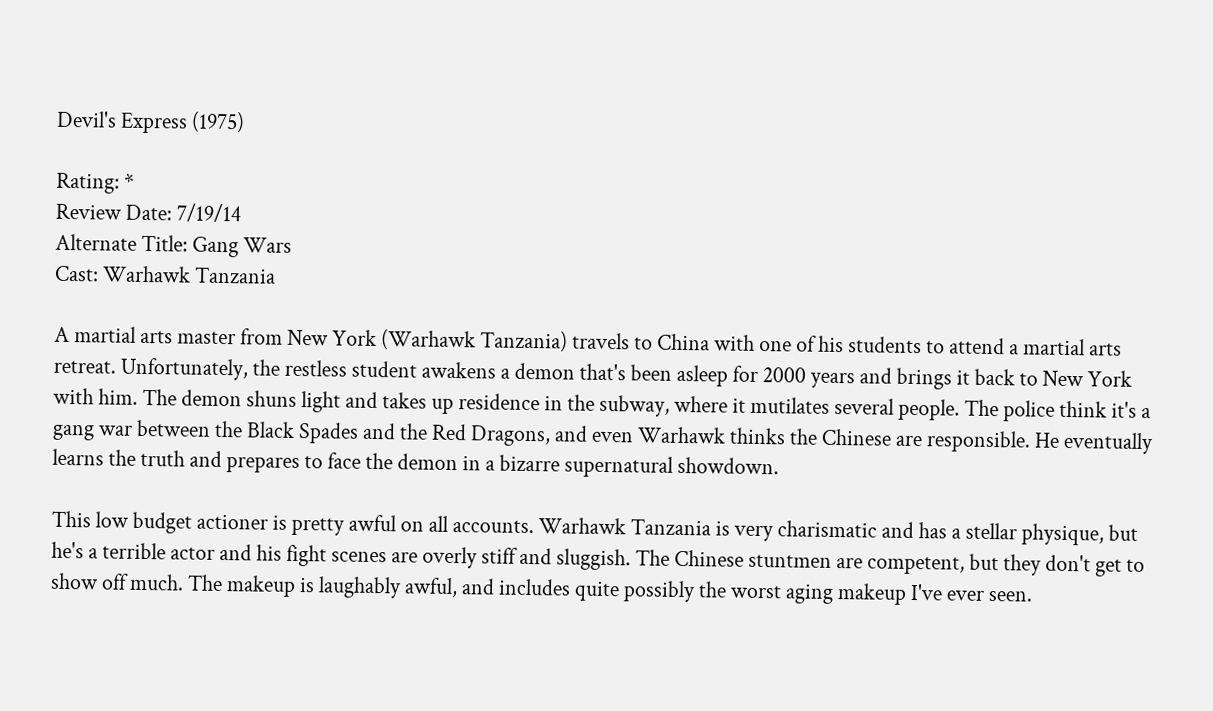Devil's Express (1975)

Rating: *
Review Date: 7/19/14
Alternate Title: Gang Wars
Cast: Warhawk Tanzania

A martial arts master from New York (Warhawk Tanzania) travels to China with one of his students to attend a martial arts retreat. Unfortunately, the restless student awakens a demon that's been asleep for 2000 years and brings it back to New York with him. The demon shuns light and takes up residence in the subway, where it mutilates several people. The police think it's a gang war between the Black Spades and the Red Dragons, and even Warhawk thinks the Chinese are responsible. He eventually learns the truth and prepares to face the demon in a bizarre supernatural showdown.

This low budget actioner is pretty awful on all accounts. Warhawk Tanzania is very charismatic and has a stellar physique, but he's a terrible actor and his fight scenes are overly stiff and sluggish. The Chinese stuntmen are competent, but they don't get to show off much. The makeup is laughably awful, and includes quite possibly the worst aging makeup I've ever seen.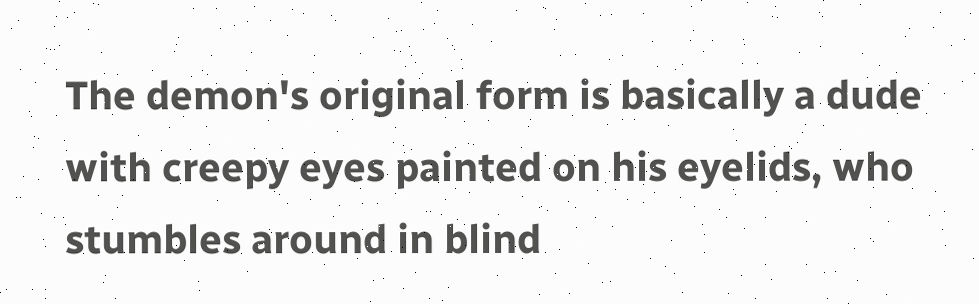The demon's original form is basically a dude with creepy eyes painted on his eyelids, who stumbles around in blind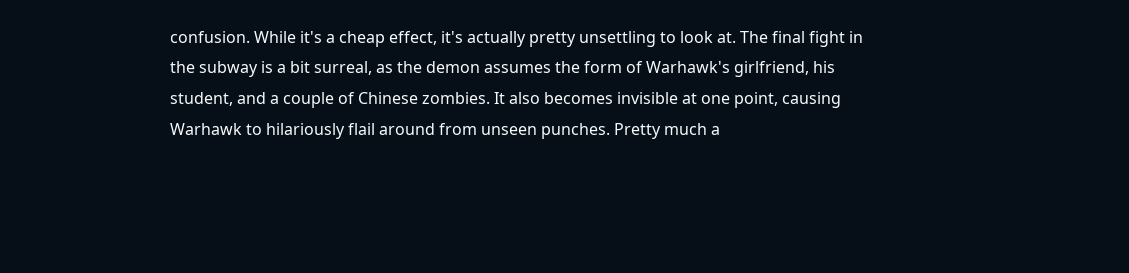confusion. While it's a cheap effect, it's actually pretty unsettling to look at. The final fight in the subway is a bit surreal, as the demon assumes the form of Warhawk's girlfriend, his student, and a couple of Chinese zombies. It also becomes invisible at one point, causing Warhawk to hilariously flail around from unseen punches. Pretty much a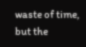waste of time, but the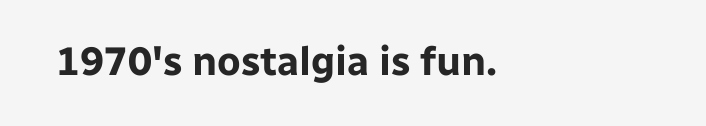1970's nostalgia is fun.